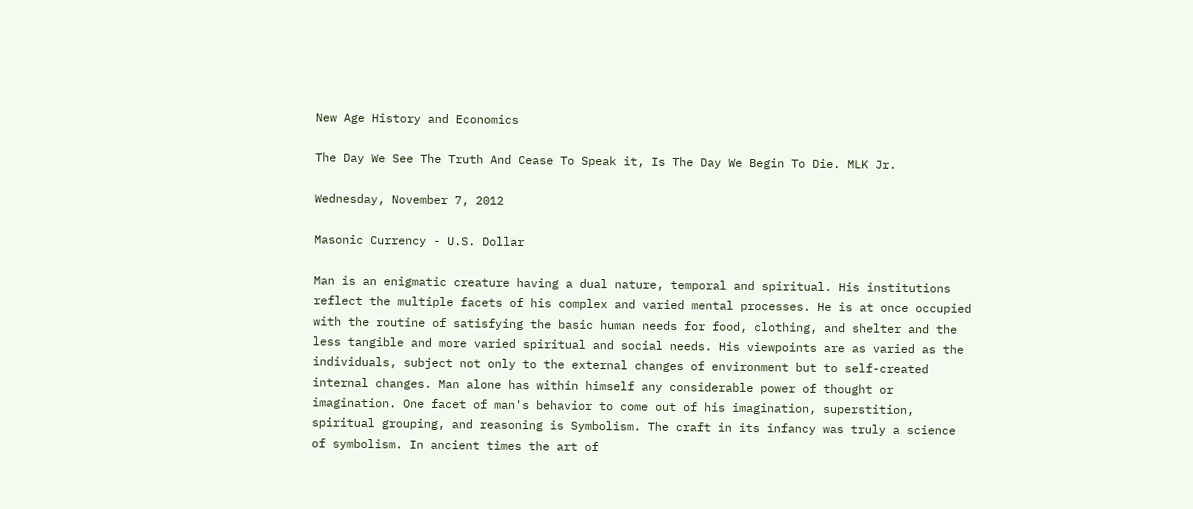New Age History and Economics

The Day We See The Truth And Cease To Speak it, Is The Day We Begin To Die. MLK Jr.

Wednesday, November 7, 2012

Masonic Currency - U.S. Dollar

Man is an enigmatic creature having a dual nature, temporal and spiritual. His institutions reflect the multiple facets of his complex and varied mental processes. He is at once occupied with the routine of satisfying the basic human needs for food, clothing, and shelter and the less tangible and more varied spiritual and social needs. His viewpoints are as varied as the individuals, subject not only to the external changes of environment but to self-created internal changes. Man alone has within himself any considerable power of thought or imagination. One facet of man's behavior to come out of his imagination, superstition, spiritual grouping, and reasoning is Symbolism. The craft in its infancy was truly a science of symbolism. In ancient times the art of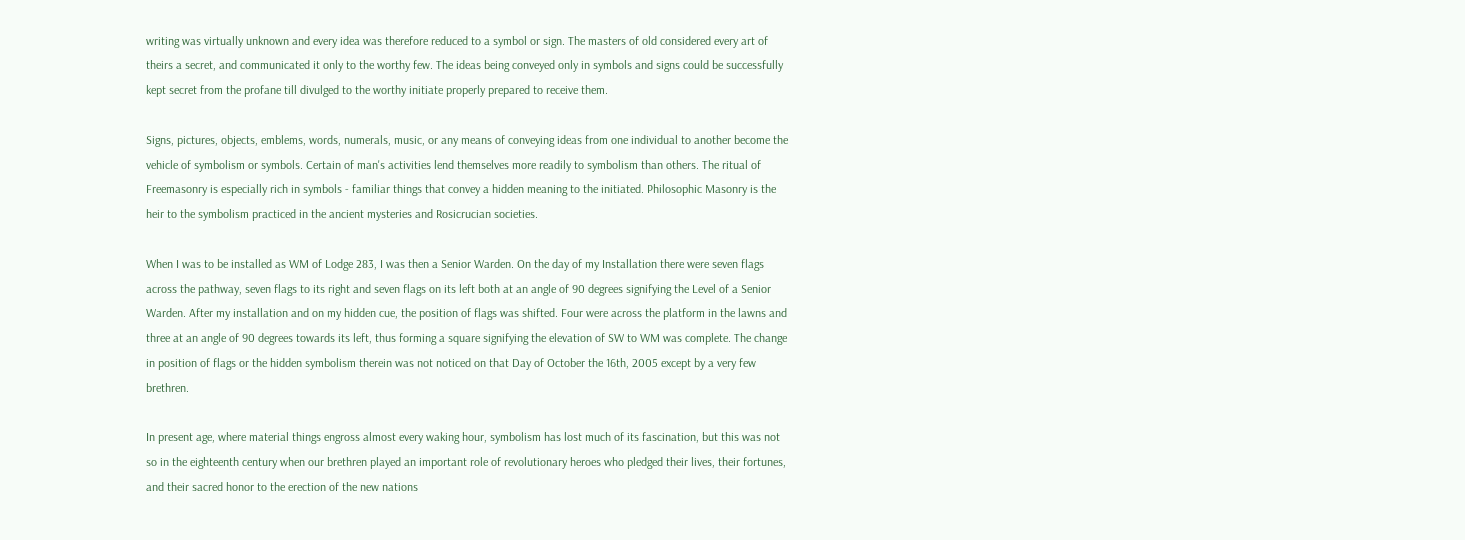writing was virtually unknown and every idea was therefore reduced to a symbol or sign. The masters of old considered every art of theirs a secret, and communicated it only to the worthy few. The ideas being conveyed only in symbols and signs could be successfully kept secret from the profane till divulged to the worthy initiate properly prepared to receive them.

Signs, pictures, objects, emblems, words, numerals, music, or any means of conveying ideas from one individual to another become the vehicle of symbolism or symbols. Certain of man's activities lend themselves more readily to symbolism than others. The ritual of Freemasonry is especially rich in symbols - familiar things that convey a hidden meaning to the initiated. Philosophic Masonry is the heir to the symbolism practiced in the ancient mysteries and Rosicrucian societies.

When I was to be installed as WM of Lodge 283, I was then a Senior Warden. On the day of my Installation there were seven flags across the pathway, seven flags to its right and seven flags on its left both at an angle of 90 degrees signifying the Level of a Senior Warden. After my installation and on my hidden cue, the position of flags was shifted. Four were across the platform in the lawns and three at an angle of 90 degrees towards its left, thus forming a square signifying the elevation of SW to WM was complete. The change in position of flags or the hidden symbolism therein was not noticed on that Day of October the 16th, 2005 except by a very few brethren.

In present age, where material things engross almost every waking hour, symbolism has lost much of its fascination, but this was not so in the eighteenth century when our brethren played an important role of revolutionary heroes who pledged their lives, their fortunes, and their sacred honor to the erection of the new nations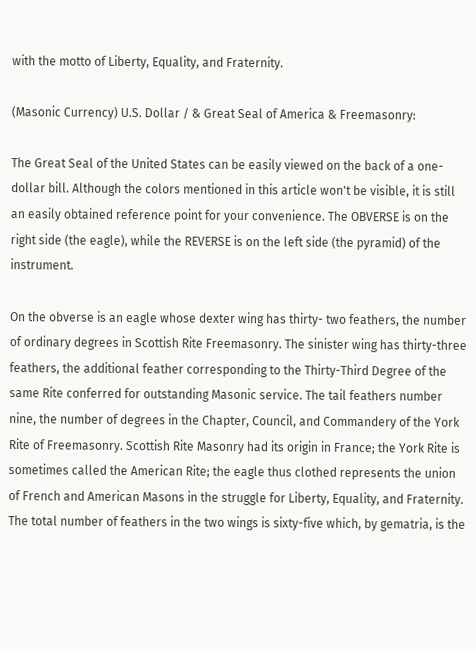with the motto of Liberty, Equality, and Fraternity.

(Masonic Currency) U.S. Dollar / & Great Seal of America & Freemasonry:

The Great Seal of the United States can be easily viewed on the back of a one-dollar bill. Although the colors mentioned in this article won't be visible, it is still an easily obtained reference point for your convenience. The OBVERSE is on the right side (the eagle), while the REVERSE is on the left side (the pyramid) of the instrument.

On the obverse is an eagle whose dexter wing has thirty- two feathers, the number of ordinary degrees in Scottish Rite Freemasonry. The sinister wing has thirty-three feathers, the additional feather corresponding to the Thirty-Third Degree of the same Rite conferred for outstanding Masonic service. The tail feathers number nine, the number of degrees in the Chapter, Council, and Commandery of the York Rite of Freemasonry. Scottish Rite Masonry had its origin in France; the York Rite is sometimes called the American Rite; the eagle thus clothed represents the union of French and American Masons in the struggle for Liberty, Equality, and Fraternity. The total number of feathers in the two wings is sixty-five which, by gematria, is the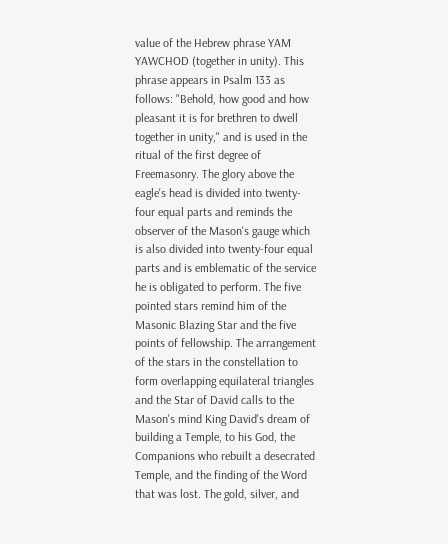value of the Hebrew phrase YAM YAWCHOD (together in unity). This phrase appears in Psalm 133 as follows: "Behold, how good and how pleasant it is for brethren to dwell together in unity," and is used in the ritual of the first degree of Freemasonry. The glory above the eagle's head is divided into twenty-four equal parts and reminds the observer of the Mason's gauge which is also divided into twenty-four equal parts and is emblematic of the service he is obligated to perform. The five pointed stars remind him of the Masonic Blazing Star and the five points of fellowship. The arrangement of the stars in the constellation to form overlapping equilateral triangles and the Star of David calls to the Mason's mind King David's dream of building a Temple, to his God, the Companions who rebuilt a desecrated Temple, and the finding of the Word that was lost. The gold, silver, and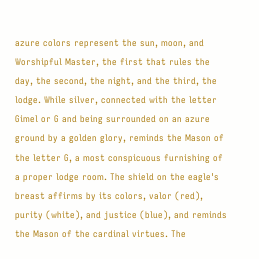azure colors represent the sun, moon, and Worshipful Master, the first that rules the day, the second, the night, and the third, the lodge. While silver, connected with the letter Gimel or G and being surrounded on an azure ground by a golden glory, reminds the Mason of the letter G, a most conspicuous furnishing of a proper lodge room. The shield on the eagle's breast affirms by its colors, valor (red), purity (white), and justice (blue), and reminds the Mason of the cardinal virtues. The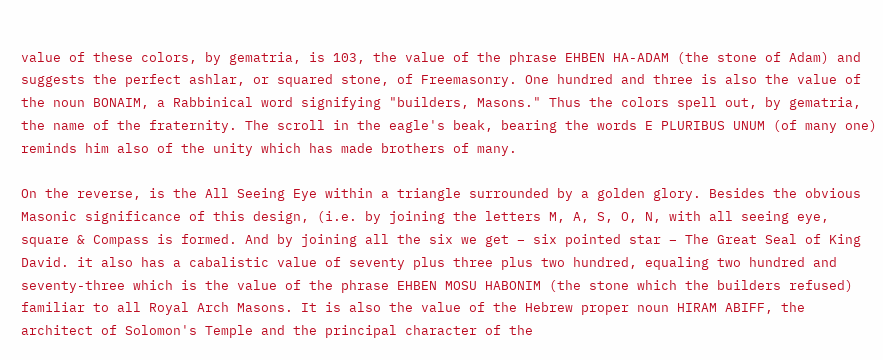value of these colors, by gematria, is 103, the value of the phrase EHBEN HA-ADAM (the stone of Adam) and suggests the perfect ashlar, or squared stone, of Freemasonry. One hundred and three is also the value of the noun BONAIM, a Rabbinical word signifying "builders, Masons." Thus the colors spell out, by gematria, the name of the fraternity. The scroll in the eagle's beak, bearing the words E PLURIBUS UNUM (of many one) reminds him also of the unity which has made brothers of many.

On the reverse, is the All Seeing Eye within a triangle surrounded by a golden glory. Besides the obvious Masonic significance of this design, (i.e. by joining the letters M, A, S, O, N, with all seeing eye, square & Compass is formed. And by joining all the six we get – six pointed star – The Great Seal of King David. it also has a cabalistic value of seventy plus three plus two hundred, equaling two hundred and seventy-three which is the value of the phrase EHBEN MOSU HABONIM (the stone which the builders refused) familiar to all Royal Arch Masons. It is also the value of the Hebrew proper noun HIRAM ABIFF, the architect of Solomon's Temple and the principal character of the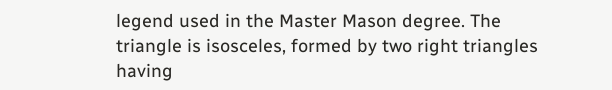legend used in the Master Mason degree. The triangle is isosceles, formed by two right triangles having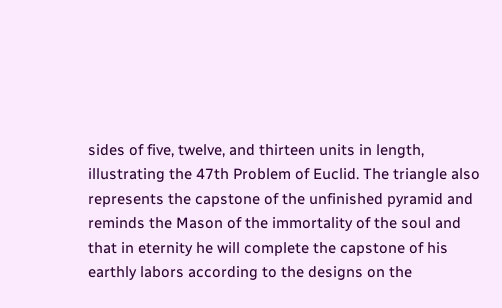sides of five, twelve, and thirteen units in length, illustrating the 47th Problem of Euclid. The triangle also represents the capstone of the unfinished pyramid and reminds the Mason of the immortality of the soul and that in eternity he will complete the capstone of his earthly labors according to the designs on the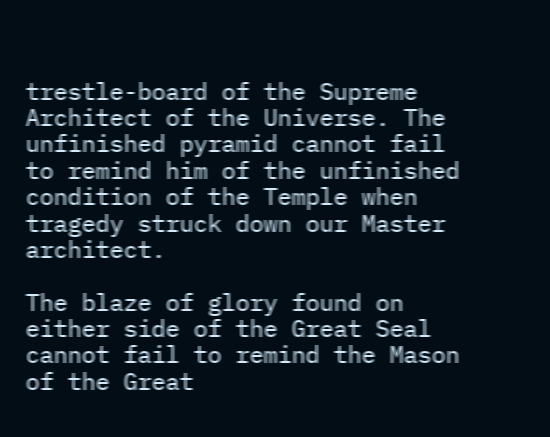trestle-board of the Supreme Architect of the Universe. The unfinished pyramid cannot fail to remind him of the unfinished condition of the Temple when tragedy struck down our Master architect.

The blaze of glory found on either side of the Great Seal cannot fail to remind the Mason of the Great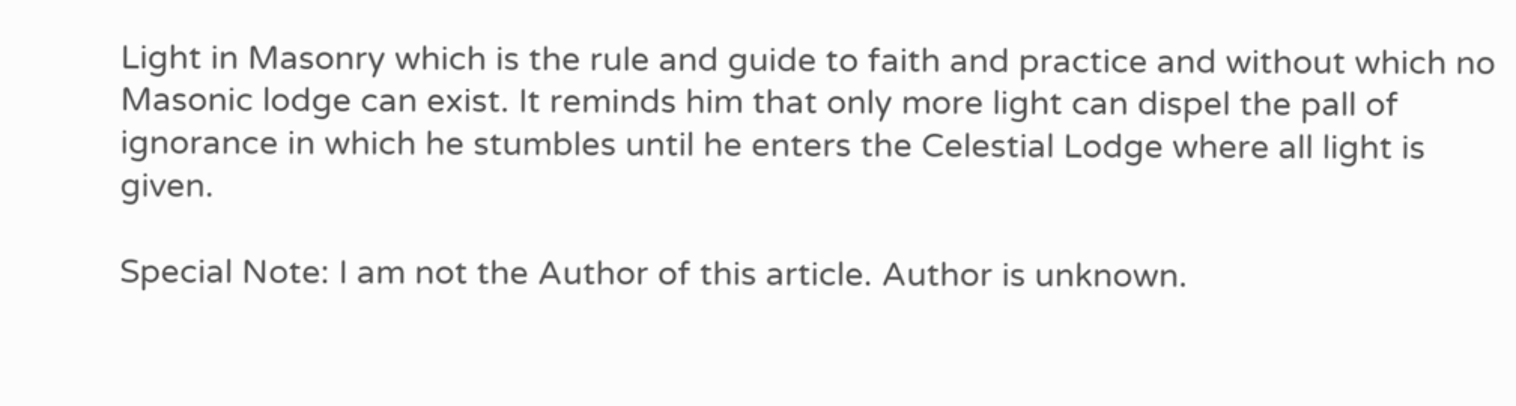Light in Masonry which is the rule and guide to faith and practice and without which no Masonic lodge can exist. It reminds him that only more light can dispel the pall of ignorance in which he stumbles until he enters the Celestial Lodge where all light is given.

Special Note: I am not the Author of this article. Author is unknown.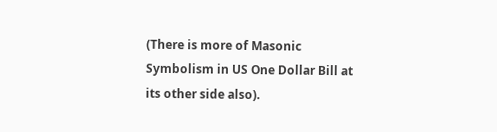(There is more of Masonic Symbolism in US One Dollar Bill at its other side also).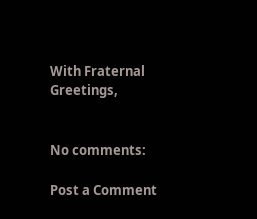With Fraternal Greetings,


No comments:

Post a Comment